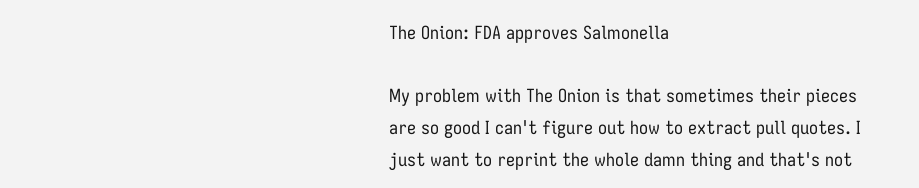The Onion: FDA approves Salmonella

My problem with The Onion is that sometimes their pieces are so good I can't figure out how to extract pull quotes. I just want to reprint the whole damn thing and that's not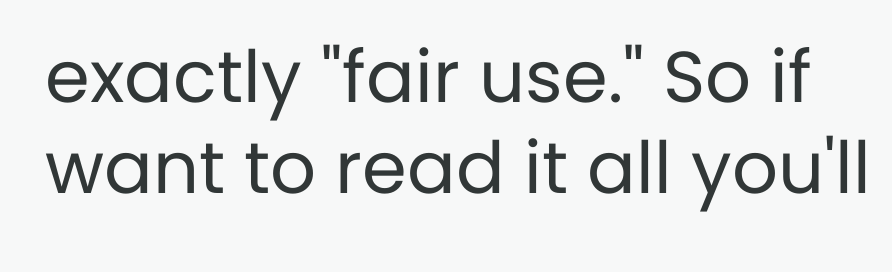exactly "fair use." So if want to read it all you'll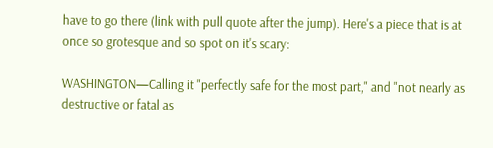have to go there (link with pull quote after the jump). Here's a piece that is at once so grotesque and so spot on it's scary:

WASHINGTON—Calling it "perfectly safe for the most part," and "not nearly as destructive or fatal as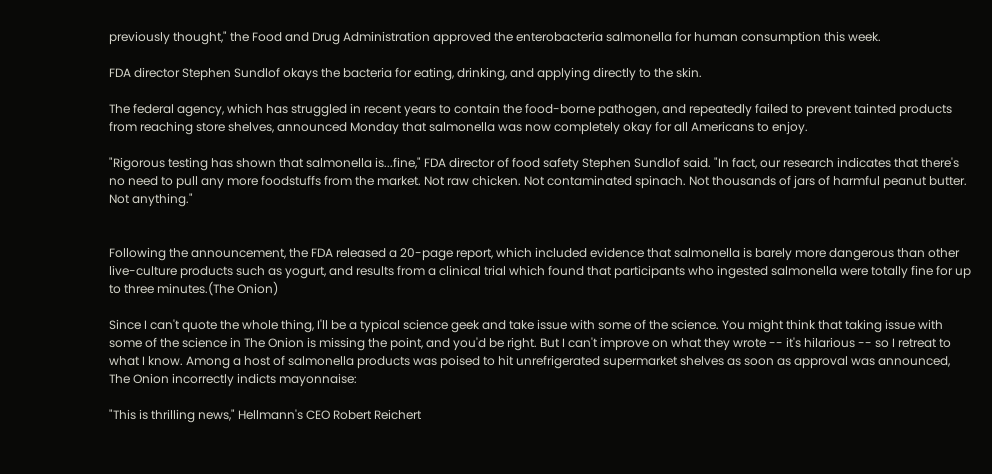previously thought," the Food and Drug Administration approved the enterobacteria salmonella for human consumption this week.

FDA director Stephen Sundlof okays the bacteria for eating, drinking, and applying directly to the skin.

The federal agency, which has struggled in recent years to contain the food-borne pathogen, and repeatedly failed to prevent tainted products from reaching store shelves, announced Monday that salmonella was now completely okay for all Americans to enjoy.

"Rigorous testing has shown that salmonella is...fine," FDA director of food safety Stephen Sundlof said. "In fact, our research indicates that there's no need to pull any more foodstuffs from the market. Not raw chicken. Not contaminated spinach. Not thousands of jars of harmful peanut butter. Not anything."


Following the announcement, the FDA released a 20-page report, which included evidence that salmonella is barely more dangerous than other live-culture products such as yogurt, and results from a clinical trial which found that participants who ingested salmonella were totally fine for up to three minutes.(The Onion)

Since I can't quote the whole thing, I'll be a typical science geek and take issue with some of the science. You might think that taking issue with some of the science in The Onion is missing the point, and you'd be right. But I can't improve on what they wrote -- it's hilarious -- so I retreat to what I know. Among a host of salmonella products was poised to hit unrefrigerated supermarket shelves as soon as approval was announced, The Onion incorrectly indicts mayonnaise:

"This is thrilling news," Hellmann's CEO Robert Reichert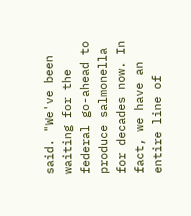said. "We've been waiting for the federal go-ahead to produce salmonella for decades now. In fact, we have an entire line of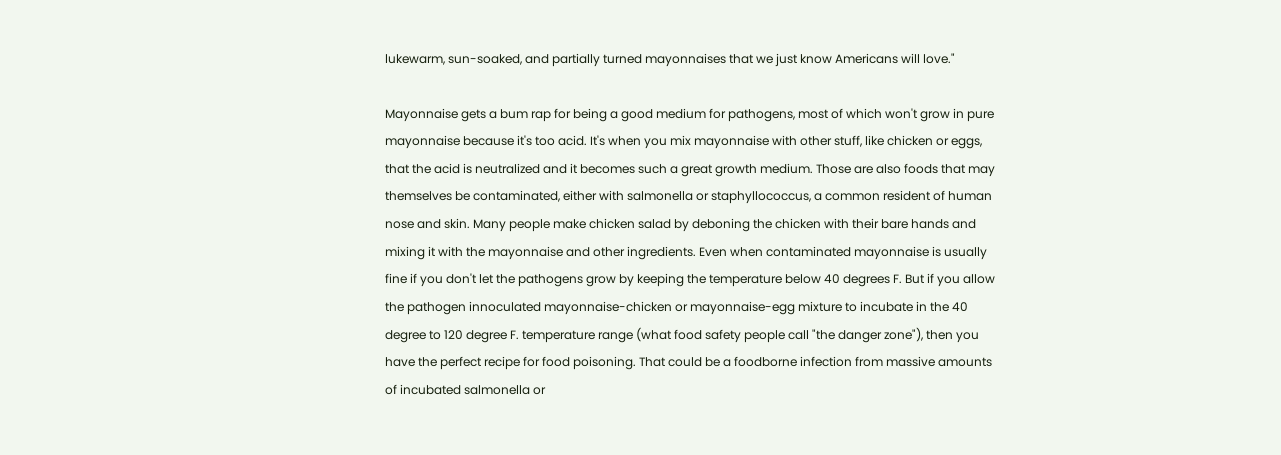lukewarm, sun-soaked, and partially turned mayonnaises that we just know Americans will love."

Mayonnaise gets a bum rap for being a good medium for pathogens, most of which won't grow in pure mayonnaise because it's too acid. It's when you mix mayonnaise with other stuff, like chicken or eggs, that the acid is neutralized and it becomes such a great growth medium. Those are also foods that may themselves be contaminated, either with salmonella or staphyllococcus, a common resident of human nose and skin. Many people make chicken salad by deboning the chicken with their bare hands and mixing it with the mayonnaise and other ingredients. Even when contaminated mayonnaise is usually fine if you don't let the pathogens grow by keeping the temperature below 40 degrees F. But if you allow the pathogen innoculated mayonnaise-chicken or mayonnaise-egg mixture to incubate in the 40 degree to 120 degree F. temperature range (what food safety people call "the danger zone"), then you have the perfect recipe for food poisoning. That could be a foodborne infection from massive amounts of incubated salmonella or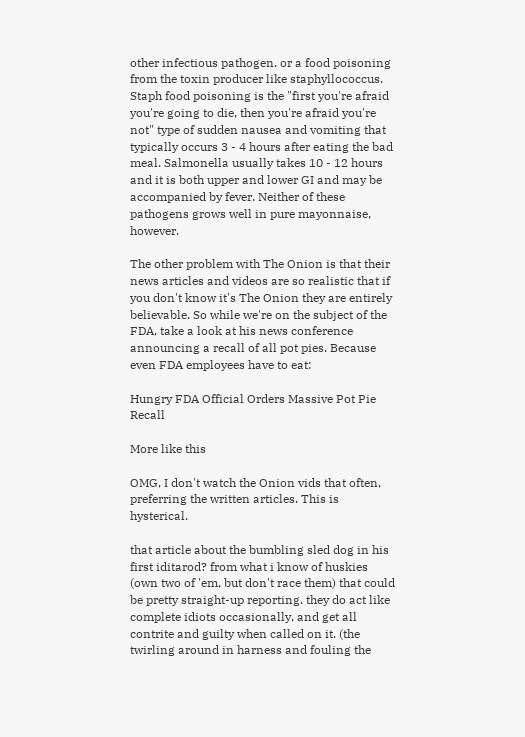other infectious pathogen. or a food poisoning from the toxin producer like staphyllococcus. Staph food poisoning is the "first you're afraid you're going to die, then you're afraid you're not" type of sudden nausea and vomiting that typically occurs 3 - 4 hours after eating the bad meal. Salmonella usually takes 10 - 12 hours and it is both upper and lower GI and may be accompanied by fever. Neither of these pathogens grows well in pure mayonnaise, however.

The other problem with The Onion is that their news articles and videos are so realistic that if you don't know it's The Onion they are entirely believable. So while we're on the subject of the FDA, take a look at his news conference announcing a recall of all pot pies. Because even FDA employees have to eat:

Hungry FDA Official Orders Massive Pot Pie Recall

More like this

OMG, I don't watch the Onion vids that often, preferring the written articles. This is hysterical.

that article about the bumbling sled dog in his first iditarod? from what i know of huskies (own two of 'em, but don't race them) that could be pretty straight-up reporting. they do act like complete idiots occasionally, and get all contrite and guilty when called on it. (the twirling around in harness and fouling the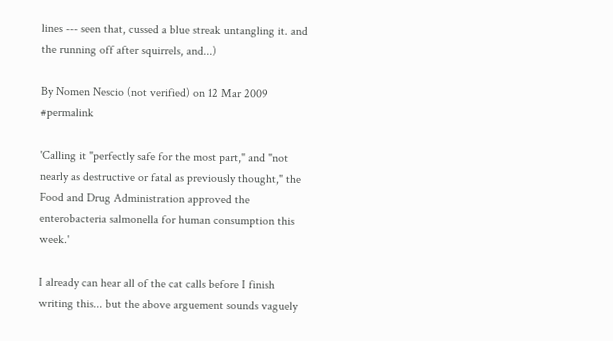lines --- seen that, cussed a blue streak untangling it. and the running off after squirrels, and...)

By Nomen Nescio (not verified) on 12 Mar 2009 #permalink

'Calling it "perfectly safe for the most part," and "not nearly as destructive or fatal as previously thought," the Food and Drug Administration approved the enterobacteria salmonella for human consumption this week.'

I already can hear all of the cat calls before I finish writing this... but the above arguement sounds vaguely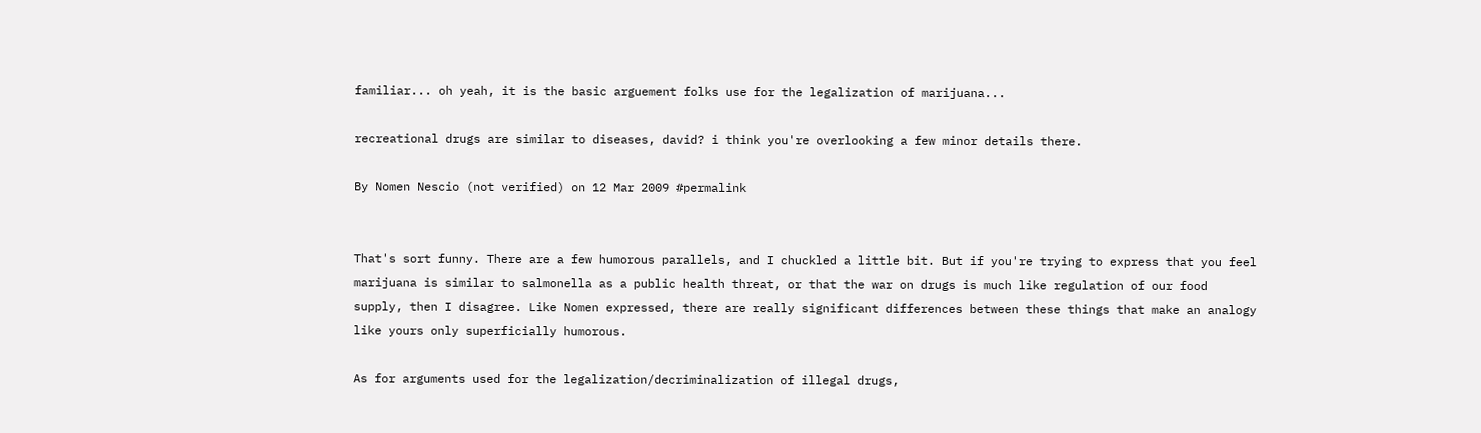familiar... oh yeah, it is the basic arguement folks use for the legalization of marijuana...

recreational drugs are similar to diseases, david? i think you're overlooking a few minor details there.

By Nomen Nescio (not verified) on 12 Mar 2009 #permalink


That's sort funny. There are a few humorous parallels, and I chuckled a little bit. But if you're trying to express that you feel marijuana is similar to salmonella as a public health threat, or that the war on drugs is much like regulation of our food supply, then I disagree. Like Nomen expressed, there are really significant differences between these things that make an analogy like yours only superficially humorous.

As for arguments used for the legalization/decriminalization of illegal drugs,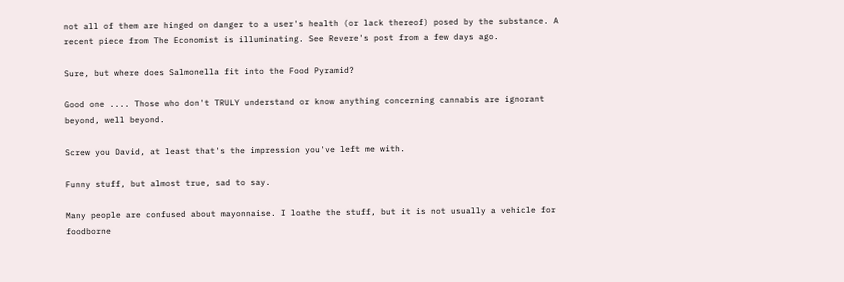not all of them are hinged on danger to a user's health (or lack thereof) posed by the substance. A recent piece from The Economist is illuminating. See Revere's post from a few days ago.

Sure, but where does Salmonella fit into the Food Pyramid?

Good one .... Those who don't TRULY understand or know anything concerning cannabis are ignorant beyond, well beyond.

Screw you David, at least that's the impression you've left me with.

Funny stuff, but almost true, sad to say.

Many people are confused about mayonnaise. I loathe the stuff, but it is not usually a vehicle for foodborne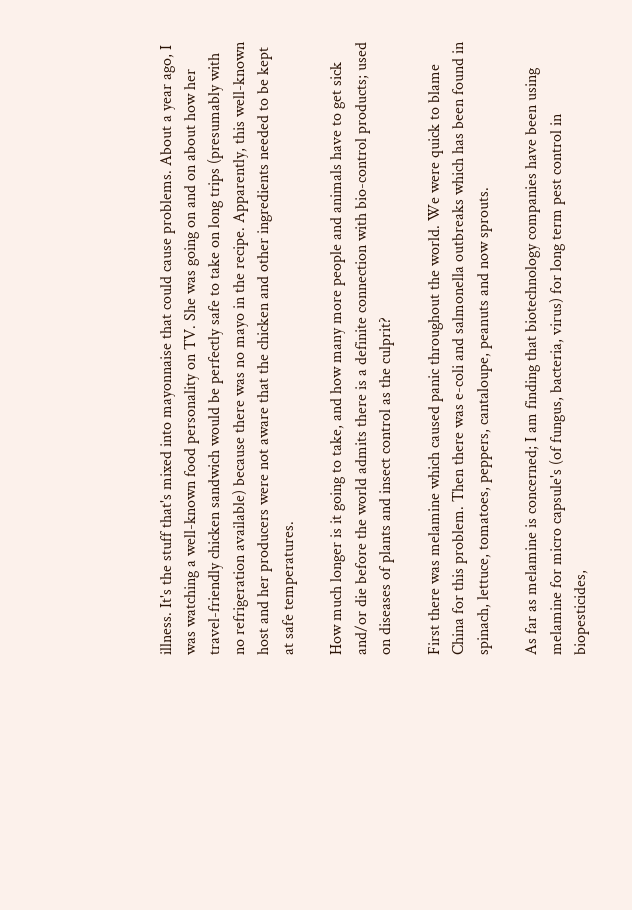illness. It's the stuff that's mixed into mayonnaise that could cause problems. About a year ago, I was watching a well-known food personality on TV. She was going on and on about how her travel-friendly chicken sandwich would be perfectly safe to take on long trips (presumably with no refrigeration available) because there was no mayo in the recipe. Apparently, this well-known host and her producers were not aware that the chicken and other ingredients needed to be kept at safe temperatures.

How much longer is it going to take, and how many more people and animals have to get sick and/or die before the world admits there is a definite connection with bio-control products; used on diseases of plants and insect control as the culprit?

First there was melamine which caused panic throughout the world. We were quick to blame China for this problem. Then there was e-coli and salmonella outbreaks which has been found in spinach, lettuce, tomatoes, peppers, cantaloupe, peanuts and now sprouts.

As far as melamine is concerned; I am finding that biotechnology companies have been using melamine for micro capsule's (of fungus, bacteria, virus) for long term pest control in biopesticides,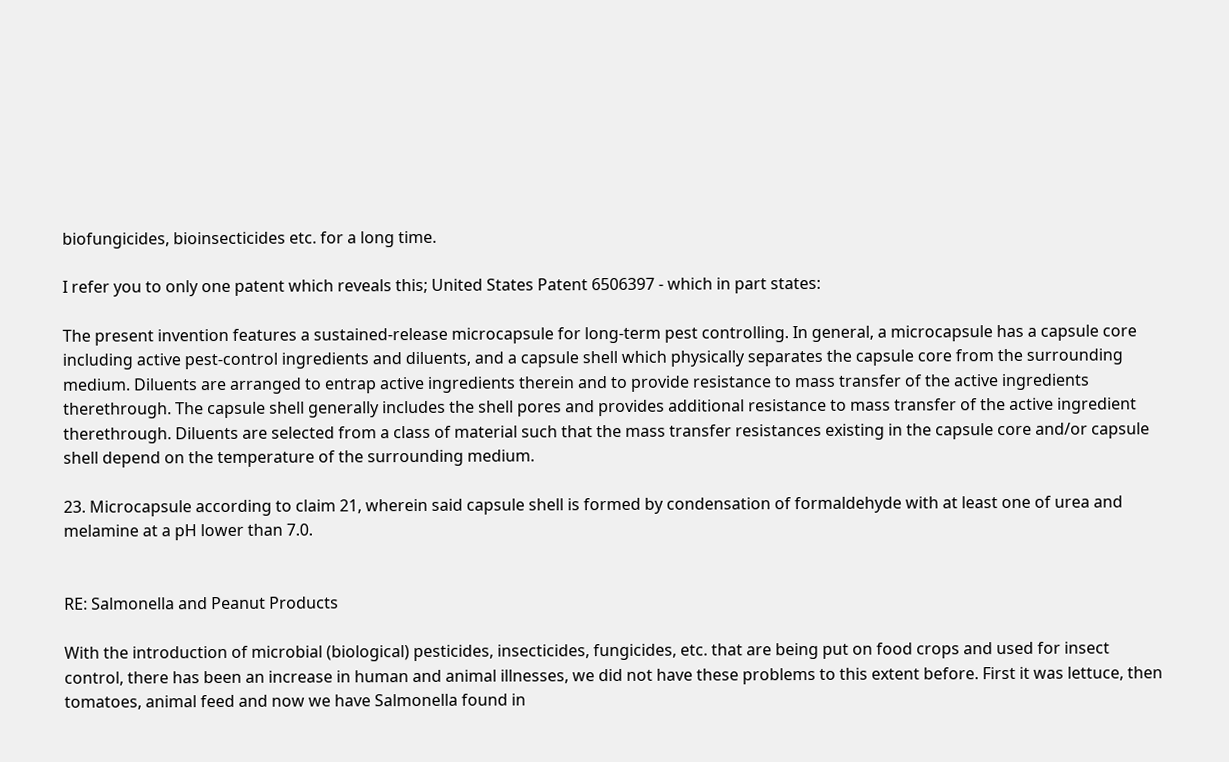biofungicides, bioinsecticides etc. for a long time.

I refer you to only one patent which reveals this; United States Patent 6506397 - which in part states:

The present invention features a sustained-release microcapsule for long-term pest controlling. In general, a microcapsule has a capsule core including active pest-control ingredients and diluents, and a capsule shell which physically separates the capsule core from the surrounding medium. Diluents are arranged to entrap active ingredients therein and to provide resistance to mass transfer of the active ingredients therethrough. The capsule shell generally includes the shell pores and provides additional resistance to mass transfer of the active ingredient therethrough. Diluents are selected from a class of material such that the mass transfer resistances existing in the capsule core and/or capsule shell depend on the temperature of the surrounding medium.

23. Microcapsule according to claim 21, wherein said capsule shell is formed by condensation of formaldehyde with at least one of urea and melamine at a pH lower than 7.0.


RE: Salmonella and Peanut Products

With the introduction of microbial (biological) pesticides, insecticides, fungicides, etc. that are being put on food crops and used for insect control, there has been an increase in human and animal illnesses, we did not have these problems to this extent before. First it was lettuce, then tomatoes, animal feed and now we have Salmonella found in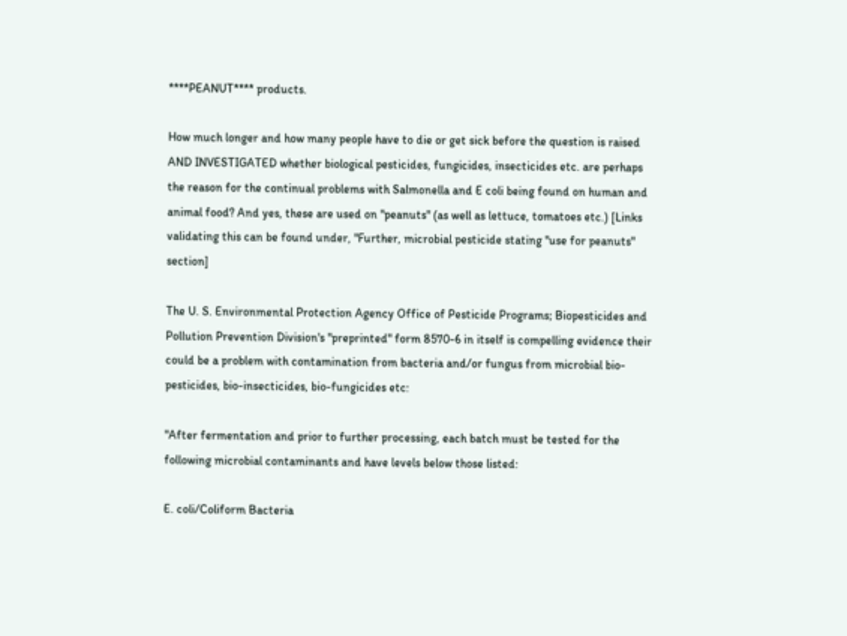****PEANUT**** products.

How much longer and how many people have to die or get sick before the question is raised AND INVESTIGATED whether biological pesticides, fungicides, insecticides etc. are perhaps the reason for the continual problems with Salmonella and E coli being found on human and animal food? And yes, these are used on "peanuts" (as well as lettuce, tomatoes etc.) [Links validating this can be found under, "Further, microbial pesticide stating "use for peanuts" section]

The U. S. Environmental Protection Agency Office of Pesticide Programs; Biopesticides and Pollution Prevention Division's "preprinted" form 8570-6 in itself is compelling evidence their could be a problem with contamination from bacteria and/or fungus from microbial bio-pesticides, bio-insecticides, bio-fungicides etc:

"After fermentation and prior to further processing, each batch must be tested for the following microbial contaminants and have levels below those listed:

E. coli/Coliform Bacteria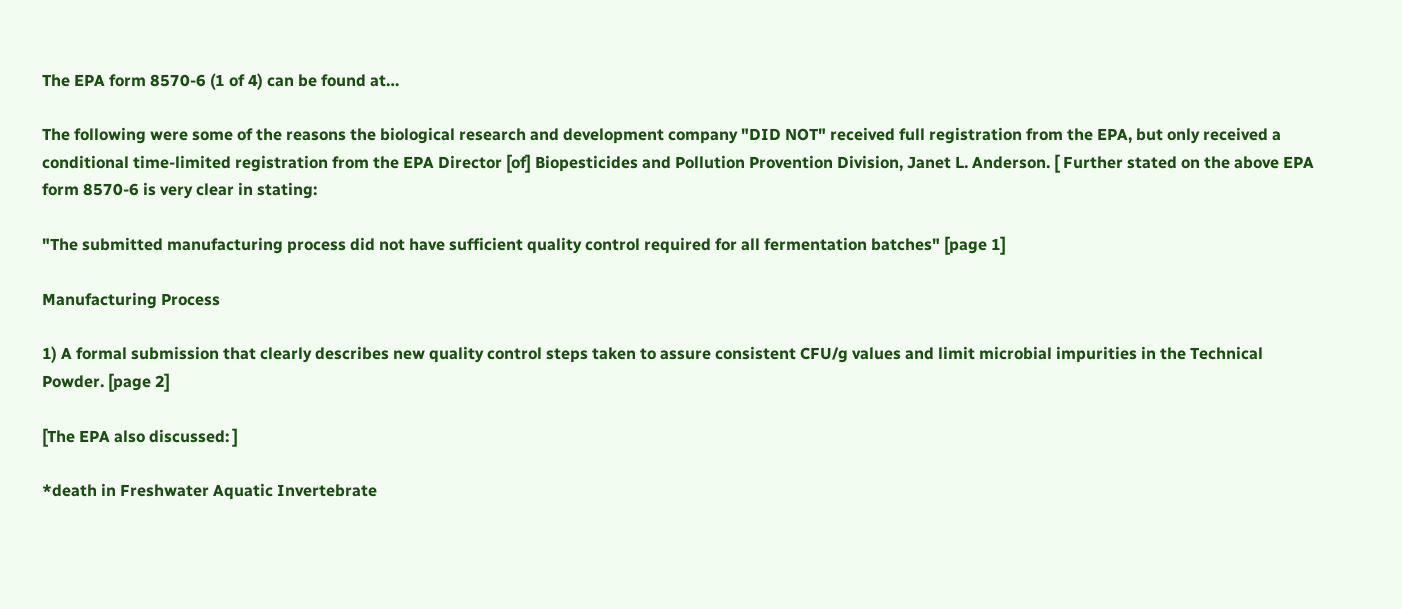The EPA form 8570-6 (1 of 4) can be found at…

The following were some of the reasons the biological research and development company "DID NOT" received full registration from the EPA, but only received a conditional time-limited registration from the EPA Director [of] Biopesticides and Pollution Provention Division, Janet L. Anderson. [ Further stated on the above EPA form 8570-6 is very clear in stating:

"The submitted manufacturing process did not have sufficient quality control required for all fermentation batches" [page 1]

Manufacturing Process

1) A formal submission that clearly describes new quality control steps taken to assure consistent CFU/g values and limit microbial impurities in the Technical Powder. [page 2]

[The EPA also discussed: ]

*death in Freshwater Aquatic Invertebrate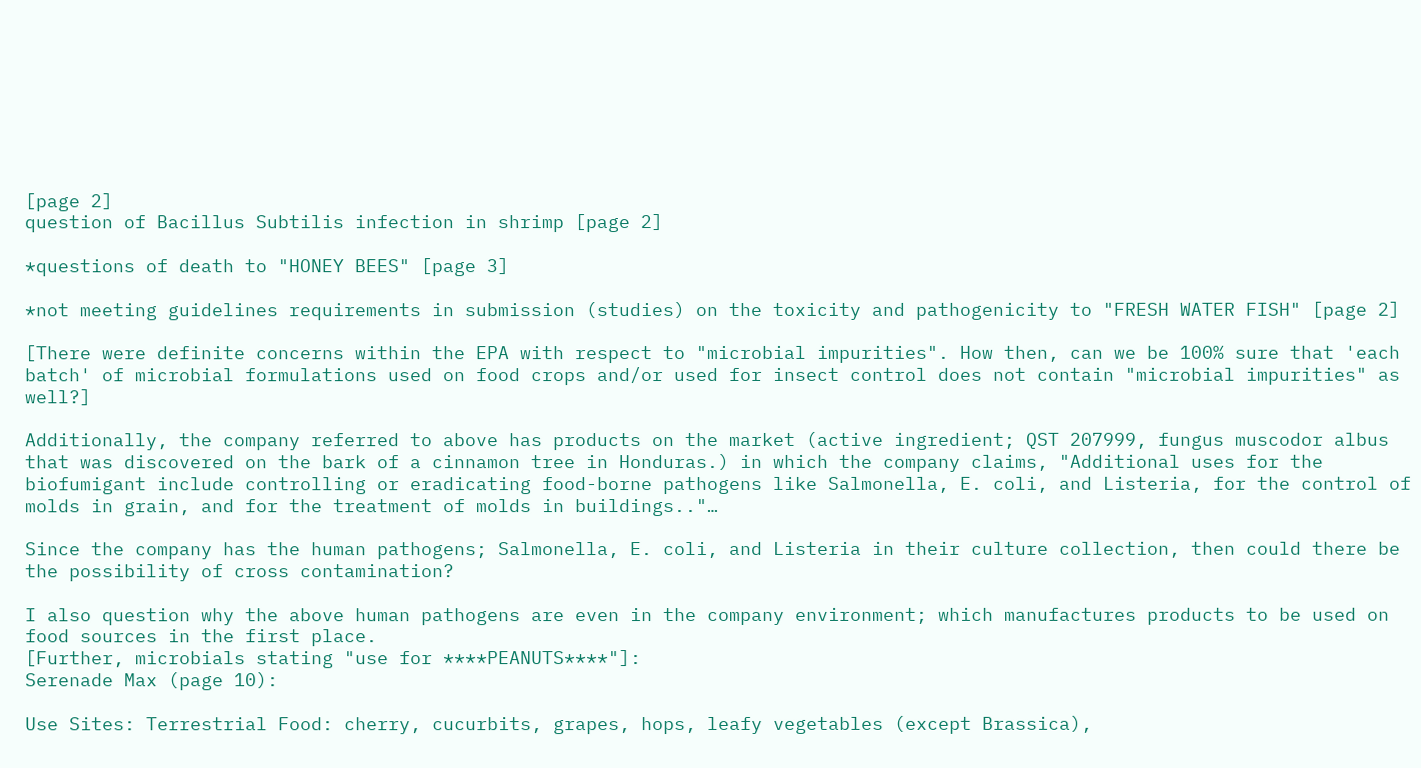[page 2]
question of Bacillus Subtilis infection in shrimp [page 2]

*questions of death to "HONEY BEES" [page 3]

*not meeting guidelines requirements in submission (studies) on the toxicity and pathogenicity to "FRESH WATER FISH" [page 2]

[There were definite concerns within the EPA with respect to "microbial impurities". How then, can we be 100% sure that 'each batch' of microbial formulations used on food crops and/or used for insect control does not contain "microbial impurities" as well?]

Additionally, the company referred to above has products on the market (active ingredient; QST 207999, fungus muscodor albus that was discovered on the bark of a cinnamon tree in Honduras.) in which the company claims, "Additional uses for the biofumigant include controlling or eradicating food-borne pathogens like Salmonella, E. coli, and Listeria, for the control of molds in grain, and for the treatment of molds in buildings.."…

Since the company has the human pathogens; Salmonella, E. coli, and Listeria in their culture collection, then could there be the possibility of cross contamination?

I also question why the above human pathogens are even in the company environment; which manufactures products to be used on food sources in the first place.
[Further, microbials stating "use for ****PEANUTS****"]:
Serenade Max (page 10):

Use Sites: Terrestrial Food: cherry, cucurbits, grapes, hops, leafy vegetables (except Brassica),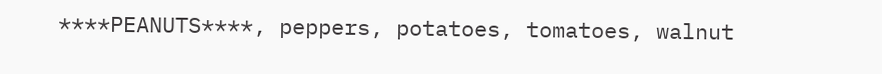****PEANUTS****, peppers, potatoes, tomatoes, walnut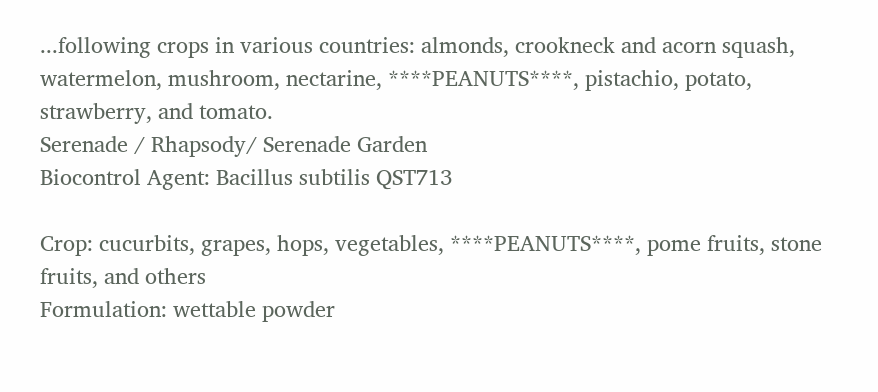...following crops in various countries: almonds, crookneck and acorn squash, watermelon, mushroom, nectarine, ****PEANUTS****, pistachio, potato, strawberry, and tomato.
Serenade / Rhapsody/ Serenade Garden
Biocontrol Agent: Bacillus subtilis QST713

Crop: cucurbits, grapes, hops, vegetables, ****PEANUTS****, pome fruits, stone fruits, and others
Formulation: wettable powder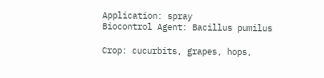Application: spray
Biocontrol Agent: Bacillus pumilus

Crop: cucurbits, grapes, hops,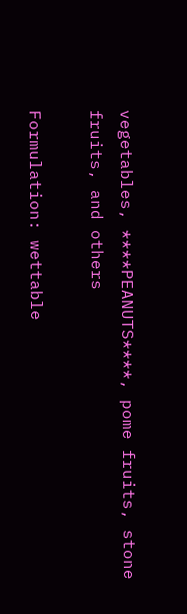vegetables, ****PEANUTS****, pome fruits, stone fruits, and others

Formulation: wettable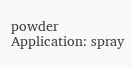powder
Application: spray